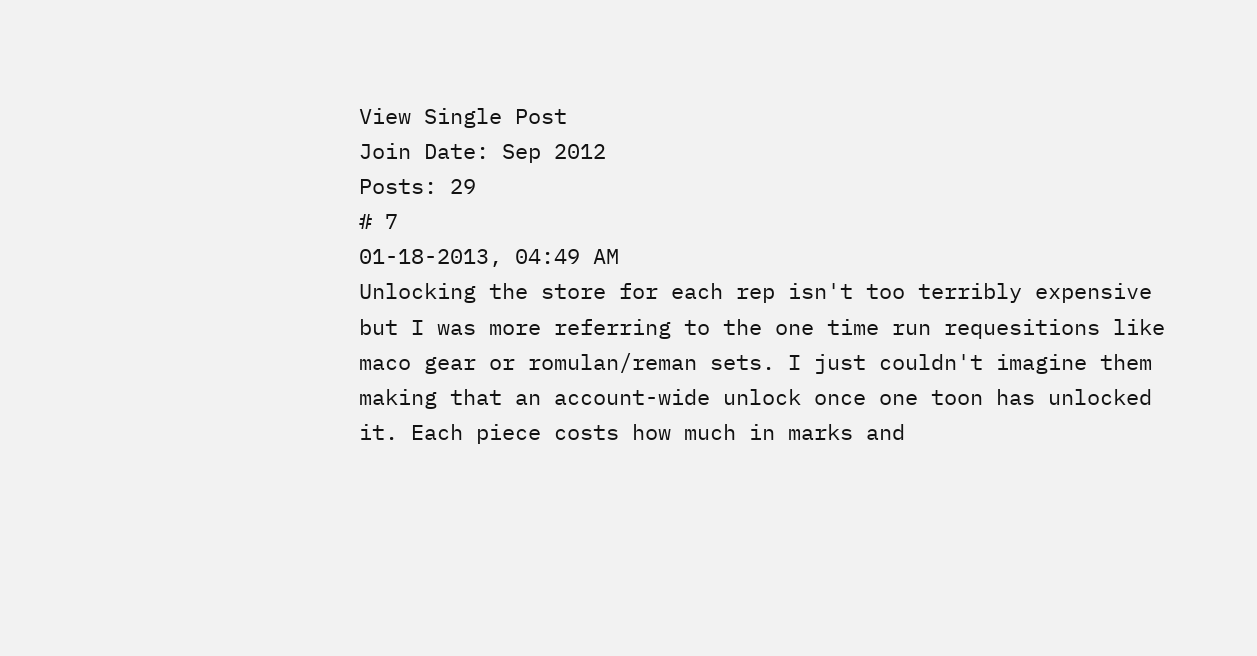View Single Post
Join Date: Sep 2012
Posts: 29
# 7
01-18-2013, 04:49 AM
Unlocking the store for each rep isn't too terribly expensive but I was more referring to the one time run requesitions like maco gear or romulan/reman sets. I just couldn't imagine them making that an account-wide unlock once one toon has unlocked it. Each piece costs how much in marks and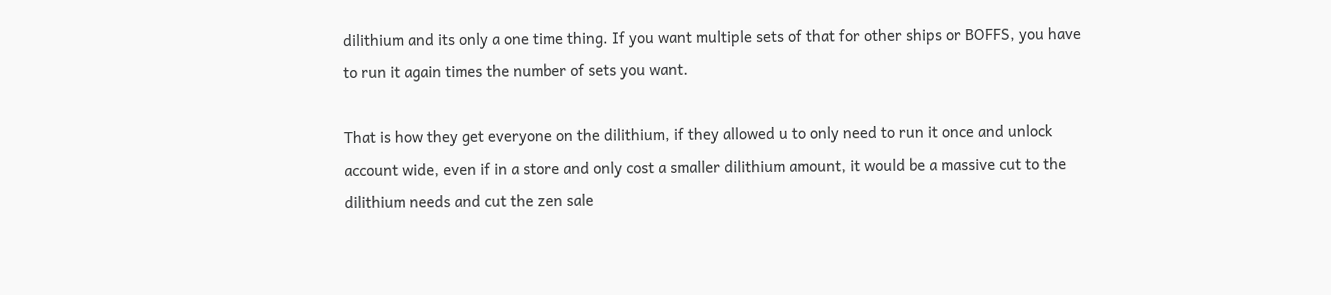dilithium and its only a one time thing. If you want multiple sets of that for other ships or BOFFS, you have to run it again times the number of sets you want.

That is how they get everyone on the dilithium, if they allowed u to only need to run it once and unlock account wide, even if in a store and only cost a smaller dilithium amount, it would be a massive cut to the dilithium needs and cut the zen sale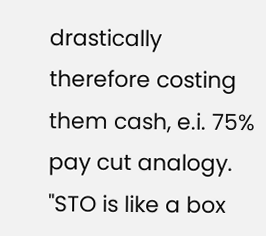drastically therefore costing them cash, e.i. 75% pay cut analogy.
"STO is like a box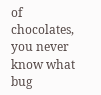of chocolates, you never know what bug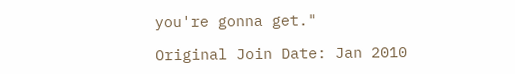you're gonna get."

Original Join Date: Jan 2010